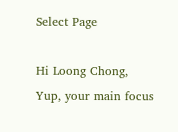Select Page

Hi Loong Chong,
Yup, your main focus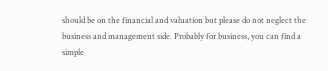should be on the financial and valuation but please do not neglect the business and management side. Probably for business, you can find a simple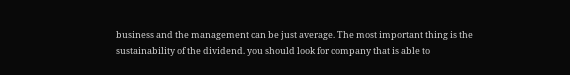business and the management can be just average. The most important thing is the sustainability of the dividend. you should look for company that is able to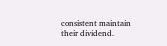consistent maintain their dividend.